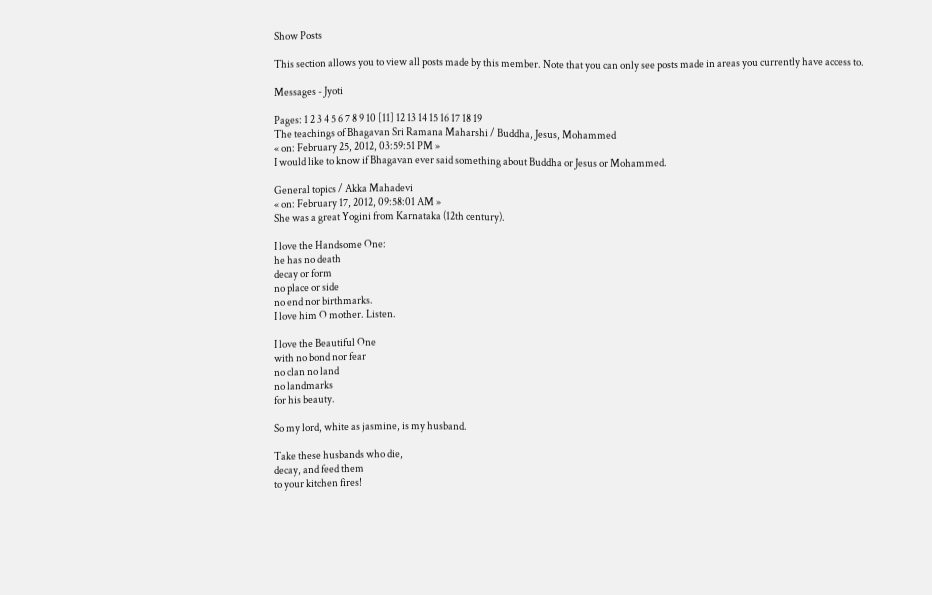Show Posts

This section allows you to view all posts made by this member. Note that you can only see posts made in areas you currently have access to.

Messages - Jyoti

Pages: 1 2 3 4 5 6 7 8 9 10 [11] 12 13 14 15 16 17 18 19
The teachings of Bhagavan Sri Ramana Maharshi / Buddha, Jesus, Mohammed
« on: February 25, 2012, 03:59:51 PM »
I would like to know if Bhagavan ever said something about Buddha or Jesus or Mohammed.

General topics / Akka Mahadevi
« on: February 17, 2012, 09:58:01 AM »
She was a great Yogini from Karnataka (12th century).

I love the Handsome One:
he has no death
decay or form
no place or side
no end nor birthmarks.
I love him O mother. Listen.

I love the Beautiful One
with no bond nor fear
no clan no land
no landmarks
for his beauty.

So my lord, white as jasmine, is my husband.

Take these husbands who die,
decay, and feed them
to your kitchen fires!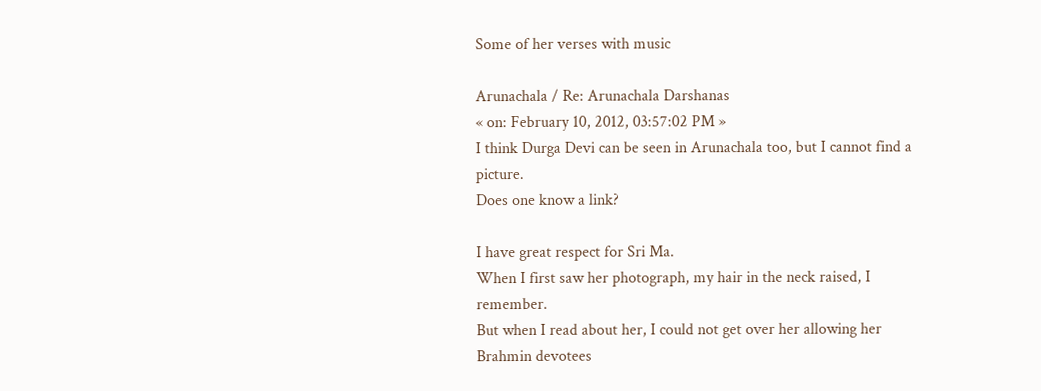Some of her verses with music

Arunachala / Re: Arunachala Darshanas
« on: February 10, 2012, 03:57:02 PM »
I think Durga Devi can be seen in Arunachala too, but I cannot find a picture.
Does one know a link?

I have great respect for Sri Ma.
When I first saw her photograph, my hair in the neck raised, I remember.
But when I read about her, I could not get over her allowing her Brahmin devotees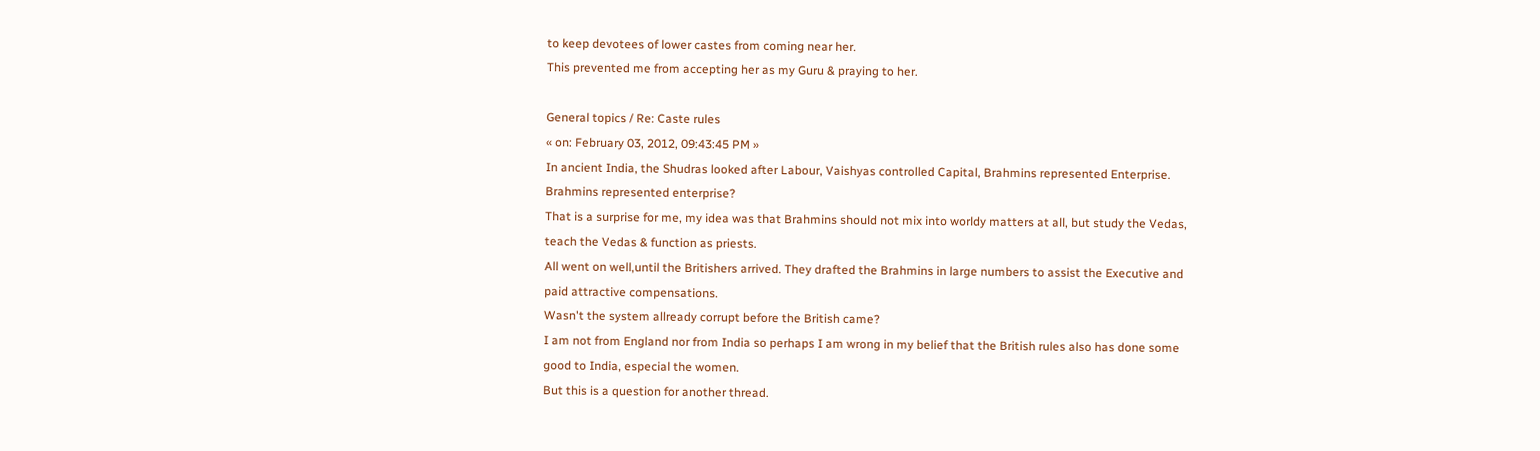to keep devotees of lower castes from coming near her.
This prevented me from accepting her as my Guru & praying to her.

General topics / Re: Caste rules
« on: February 03, 2012, 09:43:45 PM »
In ancient India, the Shudras looked after Labour, Vaishyas controlled Capital, Brahmins represented Enterprise.
Brahmins represented enterprise?
That is a surprise for me, my idea was that Brahmins should not mix into worldy matters at all, but study the Vedas, teach the Vedas & function as priests.
All went on well,until the Britishers arrived. They drafted the Brahmins in large numbers to assist the Executive and paid attractive compensations.
Wasn't the system allready corrupt before the British came?
I am not from England nor from India so perhaps I am wrong in my belief that the British rules also has done some good to India, especial the women.
But this is a question for another thread.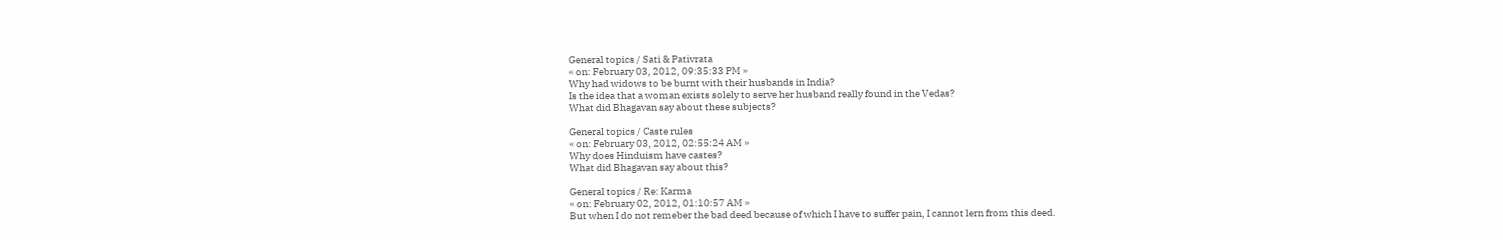General topics / Sati & Pativrata
« on: February 03, 2012, 09:35:33 PM »
Why had widows to be burnt with their husbands in India?
Is the idea that a woman exists solely to serve her husband really found in the Vedas?
What did Bhagavan say about these subjects?

General topics / Caste rules
« on: February 03, 2012, 02:55:24 AM »
Why does Hinduism have castes?
What did Bhagavan say about this?

General topics / Re: Karma
« on: February 02, 2012, 01:10:57 AM »
But when I do not remeber the bad deed because of which I have to suffer pain, I cannot lern from this deed.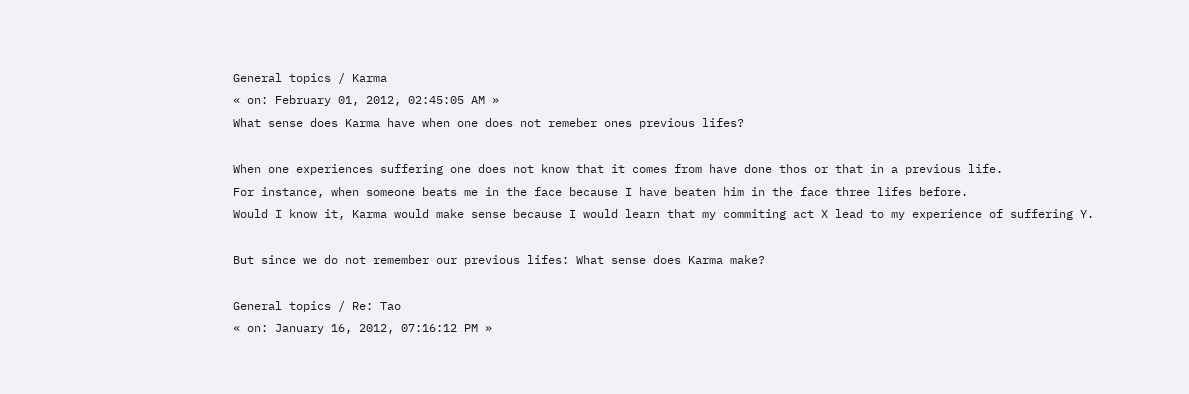General topics / Karma
« on: February 01, 2012, 02:45:05 AM »
What sense does Karma have when one does not remeber ones previous lifes?

When one experiences suffering one does not know that it comes from have done thos or that in a previous life.
For instance, when someone beats me in the face because I have beaten him in the face three lifes before.
Would I know it, Karma would make sense because I would learn that my commiting act X lead to my experience of suffering Y.

But since we do not remember our previous lifes: What sense does Karma make?

General topics / Re: Tao
« on: January 16, 2012, 07:16:12 PM »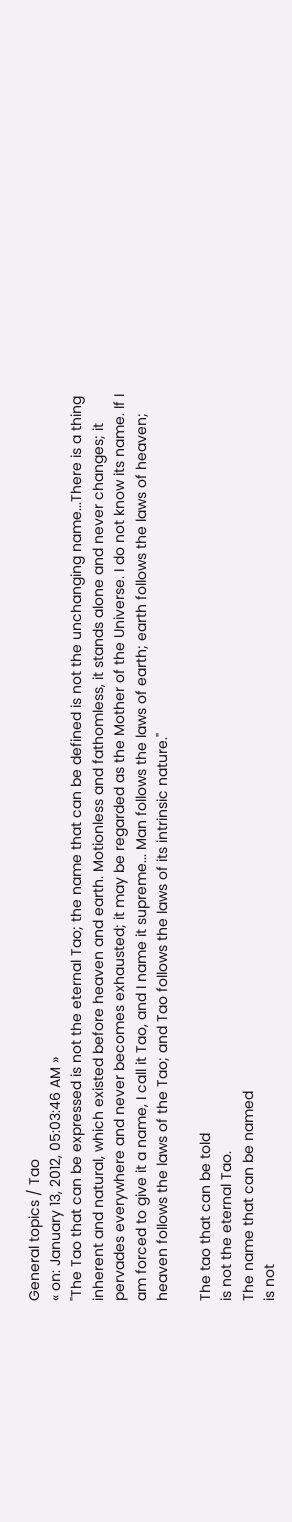General topics / Tao
« on: January 13, 2012, 05:03:46 AM »
"The Tao that can be expressed is not the eternal Tao; the name that can be defined is not the unchanging name...There is a thing inherent and natural, which existed before heaven and earth. Motionless and fathomless, it stands alone and never changes; it pervades everywhere and never becomes exhausted; it may be regarded as the Mother of the Universe. I do not know its name. If I am forced to give it a name, I call it Tao, and I name it supreme... Man follows the laws of earth; earth follows the laws of heaven; heaven follows the laws of the Tao; and Tao follows the laws of its intrinsic nature."

The tao that can be told
is not the eternal Tao.
The name that can be named
is not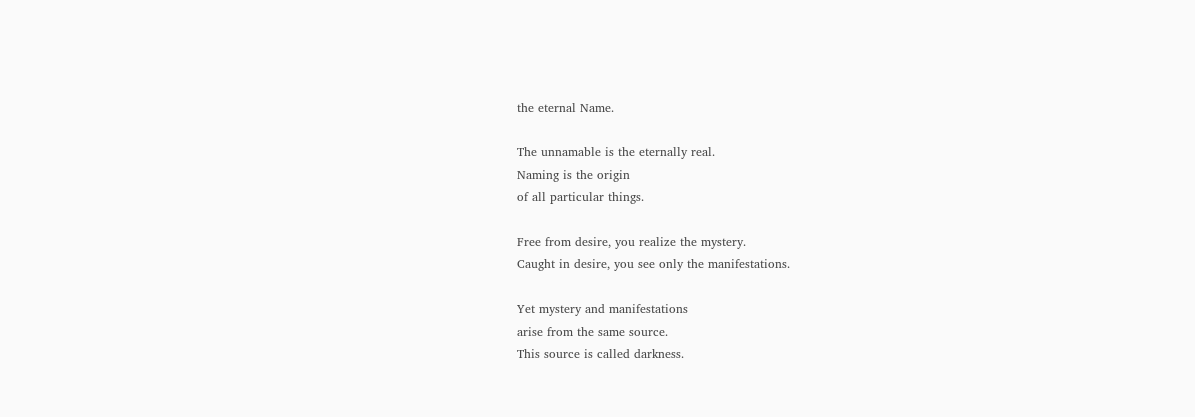the eternal Name.

The unnamable is the eternally real.
Naming is the origin
of all particular things.

Free from desire, you realize the mystery.
Caught in desire, you see only the manifestations.

Yet mystery and manifestations
arise from the same source.
This source is called darkness.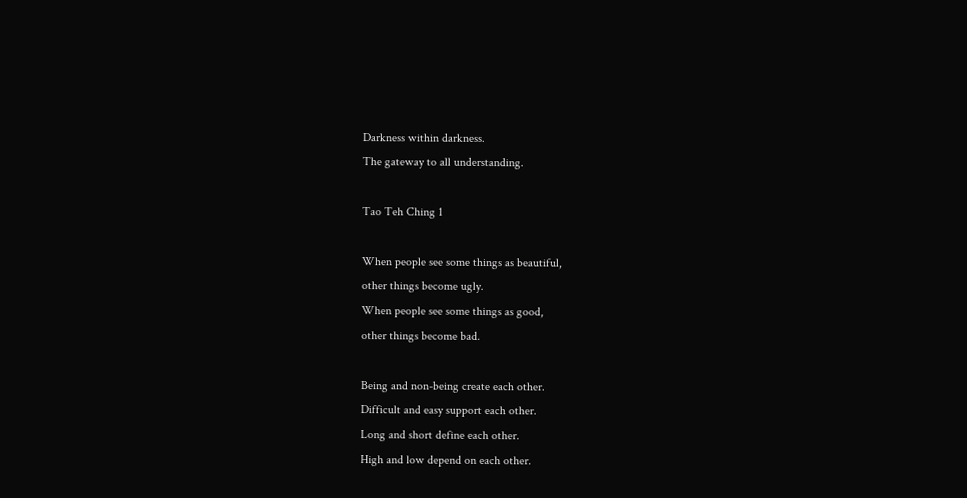Darkness within darkness.
The gateway to all understanding.

Tao Teh Ching 1

When people see some things as beautiful,
other things become ugly.
When people see some things as good,
other things become bad.

Being and non-being create each other.
Difficult and easy support each other.
Long and short define each other.
High and low depend on each other.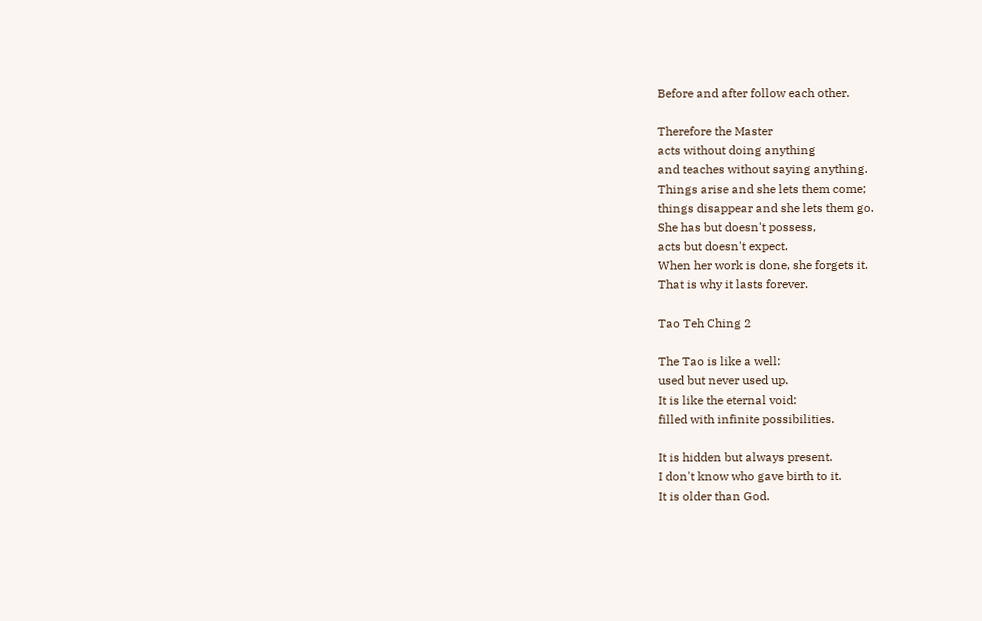Before and after follow each other.

Therefore the Master
acts without doing anything
and teaches without saying anything.
Things arise and she lets them come;
things disappear and she lets them go.
She has but doesn't possess,
acts but doesn't expect.
When her work is done, she forgets it.
That is why it lasts forever.

Tao Teh Ching 2

The Tao is like a well:
used but never used up.
It is like the eternal void:
filled with infinite possibilities.

It is hidden but always present.
I don't know who gave birth to it.
It is older than God.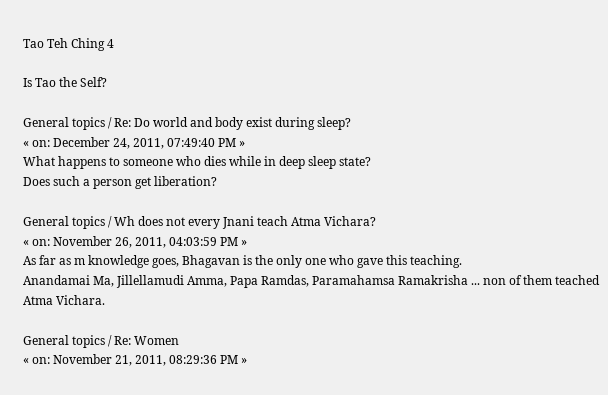Tao Teh Ching 4

Is Tao the Self?

General topics / Re: Do world and body exist during sleep?
« on: December 24, 2011, 07:49:40 PM »
What happens to someone who dies while in deep sleep state?
Does such a person get liberation?

General topics / Wh does not every Jnani teach Atma Vichara?
« on: November 26, 2011, 04:03:59 PM »
As far as m knowledge goes, Bhagavan is the only one who gave this teaching.
Anandamai Ma, Jillellamudi Amma, Papa Ramdas, Paramahamsa Ramakrisha ... non of them teached Atma Vichara.

General topics / Re: Women
« on: November 21, 2011, 08:29:36 PM »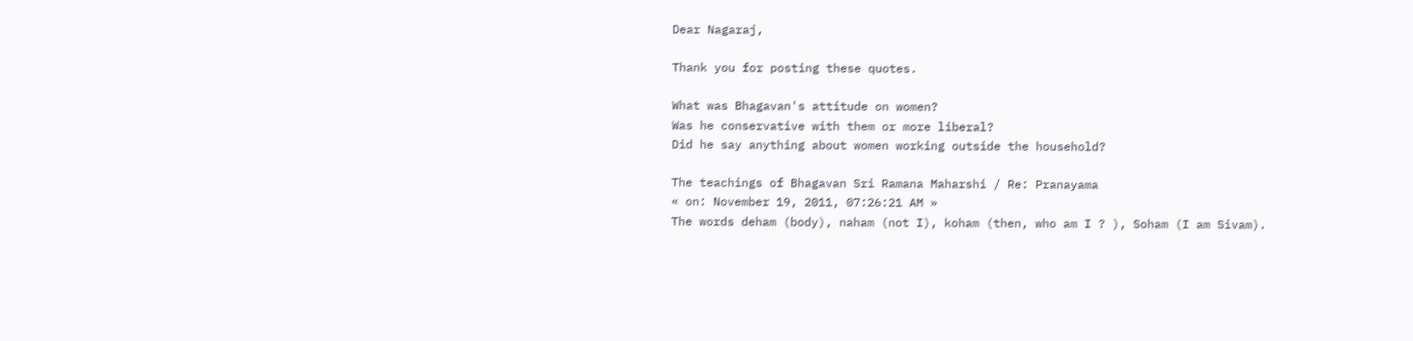Dear Nagaraj,

Thank you for posting these quotes.

What was Bhagavan's attitude on women?
Was he conservative with them or more liberal?
Did he say anything about women working outside the household?

The teachings of Bhagavan Sri Ramana Maharshi / Re: Pranayama
« on: November 19, 2011, 07:26:21 AM »
The words deham (body), naham (not I), koham (then, who am I ? ), Soham (I am Sivam).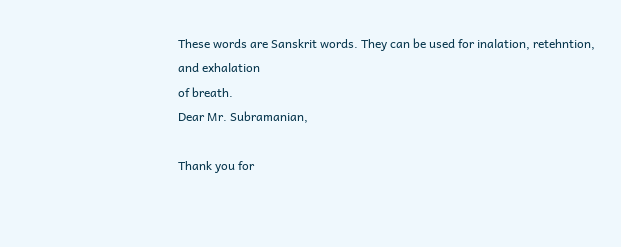These words are Sanskrit words. They can be used for inalation, retehntion, and exhalation
of breath.
Dear Mr. Subramanian,

Thank you for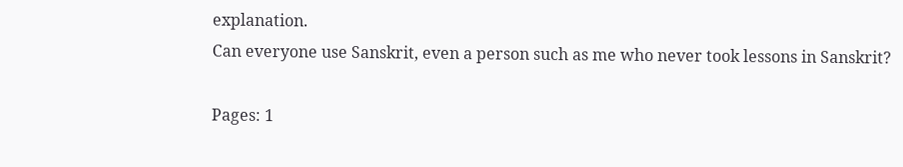explanation.
Can everyone use Sanskrit, even a person such as me who never took lessons in Sanskrit?

Pages: 1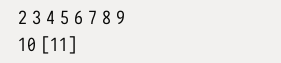2 3 4 5 6 7 8 9 10 [11]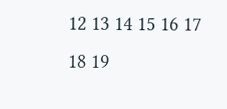12 13 14 15 16 17 18 19